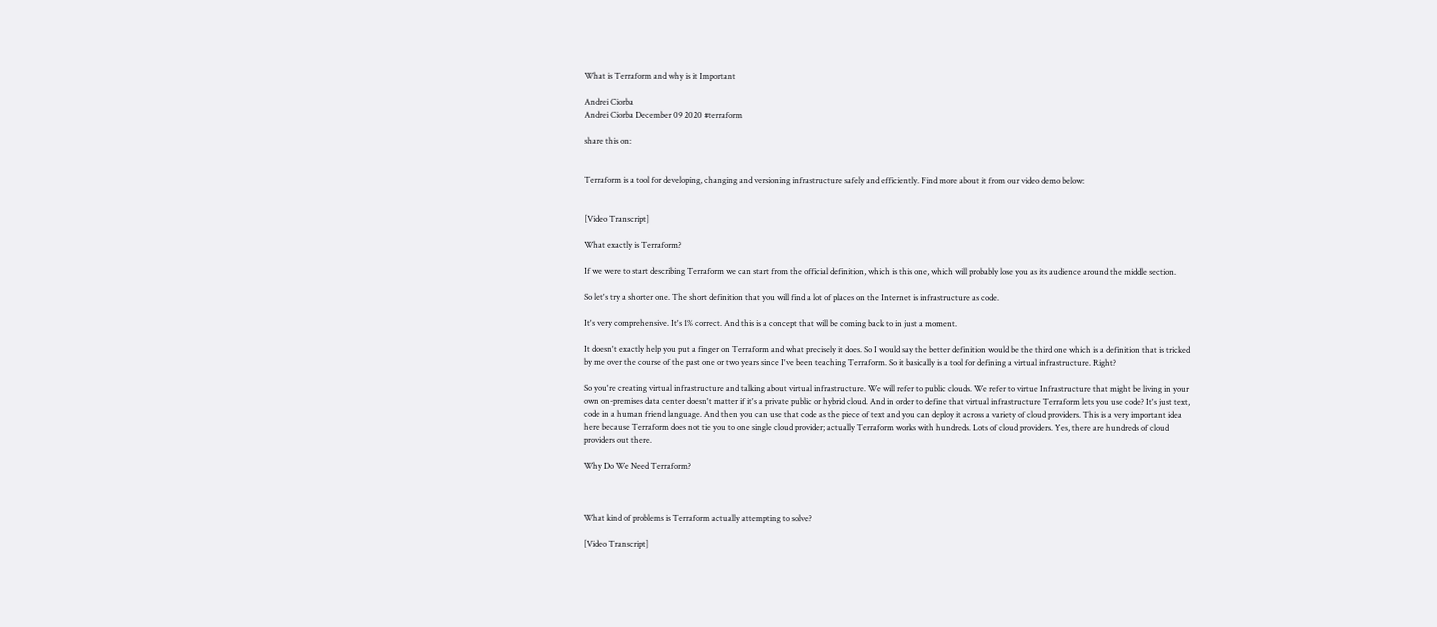What is Terraform and why is it Important

Andrei Ciorba
Andrei Ciorba December 09 2020 #terraform

share this on:


Terraform is a tool for developing, changing and versioning infrastructure safely and efficiently. Find more about it from our video demo below:


[Video Transcript]

What exactly is Terraform?

If we were to start describing Terraform we can start from the official definition, which is this one, which will probably lose you as its audience around the middle section.

So let's try a shorter one. The short definition that you will find a lot of places on the Internet is infrastructure as code.

It's very comprehensive. It's 1% correct. And this is a concept that will be coming back to in just a moment.

It doesn't exactly help you put a finger on Terraform and what precisely it does. So I would say the better definition would be the third one which is a definition that is tricked by me over the course of the past one or two years since I've been teaching Terraform. So it basically is a tool for defining a virtual infrastructure. Right?

So you're creating virtual infrastructure and talking about virtual infrastructure. We will refer to public clouds. We refer to virtue Infrastructure that might be living in your own on-premises data center doesn't matter if it's a private public or hybrid cloud. And in order to define that virtual infrastructure Terraform lets you use code? It's just text, code in a human friend language. And then you can use that code as the piece of text and you can deploy it across a variety of cloud providers. This is a very important idea here because Terraform does not tie you to one single cloud provider; actually Terraform works with hundreds. Lots of cloud providers. Yes, there are hundreds of cloud providers out there.

Why Do We Need Terraform?



What kind of problems is Terraform actually attempting to solve?

[Video Transcript]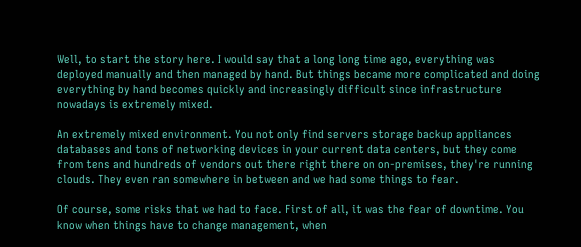Well, to start the story here. I would say that a long long time ago, everything was deployed manually and then managed by hand. But things became more complicated and doing everything by hand becomes quickly and increasingly difficult since infrastructure nowadays is extremely mixed.

An extremely mixed environment. You not only find servers storage backup appliances databases and tons of networking devices in your current data centers, but they come from tens and hundreds of vendors out there right there on on-premises, they're running clouds. They even ran somewhere in between and we had some things to fear.

Of course, some risks that we had to face. First of all, it was the fear of downtime. You know when things have to change management, when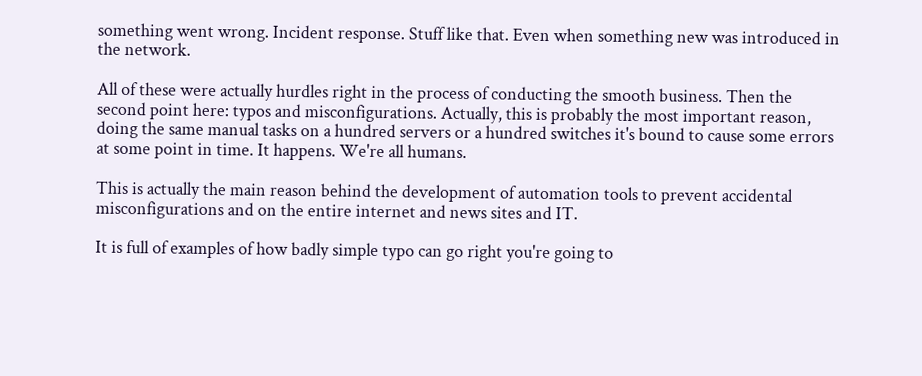something went wrong. Incident response. Stuff like that. Even when something new was introduced in the network.

All of these were actually hurdles right in the process of conducting the smooth business. Then the second point here: typos and misconfigurations. Actually, this is probably the most important reason, doing the same manual tasks on a hundred servers or a hundred switches it's bound to cause some errors at some point in time. It happens. We're all humans.

This is actually the main reason behind the development of automation tools to prevent accidental misconfigurations and on the entire internet and news sites and IT.

It is full of examples of how badly simple typo can go right you're going to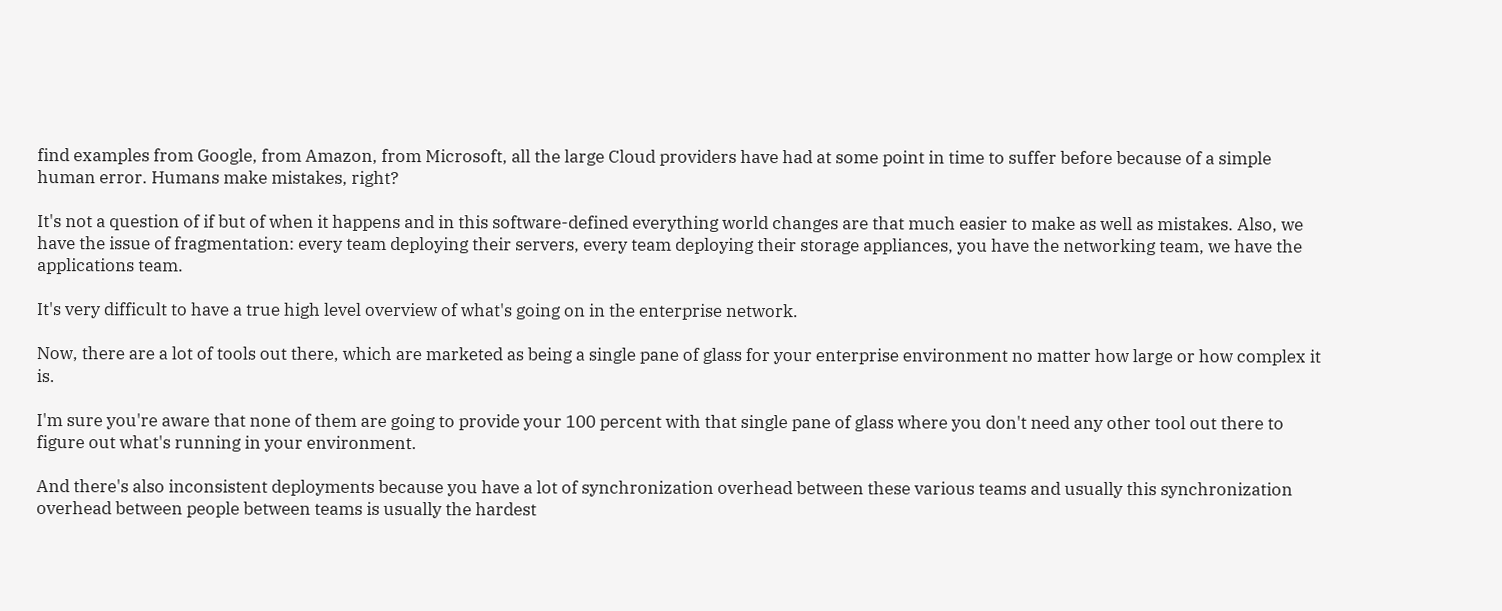find examples from Google, from Amazon, from Microsoft, all the large Cloud providers have had at some point in time to suffer before because of a simple human error. Humans make mistakes, right?

It's not a question of if but of when it happens and in this software-defined everything world changes are that much easier to make as well as mistakes. Also, we have the issue of fragmentation: every team deploying their servers, every team deploying their storage appliances, you have the networking team, we have the applications team.

It's very difficult to have a true high level overview of what's going on in the enterprise network.

Now, there are a lot of tools out there, which are marketed as being a single pane of glass for your enterprise environment no matter how large or how complex it is.

I'm sure you're aware that none of them are going to provide your 100 percent with that single pane of glass where you don't need any other tool out there to figure out what's running in your environment.

And there's also inconsistent deployments because you have a lot of synchronization overhead between these various teams and usually this synchronization overhead between people between teams is usually the hardest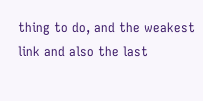thing to do, and the weakest link and also the last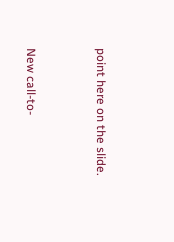point here on the slide.


New call-to-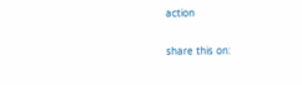action

share this on: